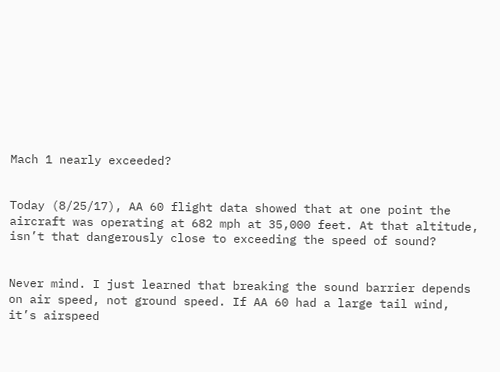Mach 1 nearly exceeded?


Today (8/25/17), AA 60 flight data showed that at one point the aircraft was operating at 682 mph at 35,000 feet. At that altitude, isn’t that dangerously close to exceeding the speed of sound?


Never mind. I just learned that breaking the sound barrier depends on air speed, not ground speed. If AA 60 had a large tail wind, it’s airspeed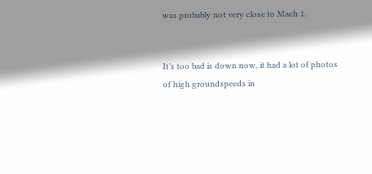was probably not very close to Mach 1.


It’s too bad is down now, it had a lot of photos of high groundspeeds in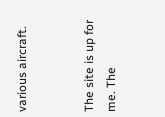various aircraft.


The site is up for me. The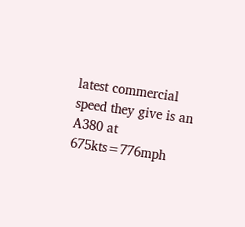latest commercial speed they give is an A380 at 675kts=776mph